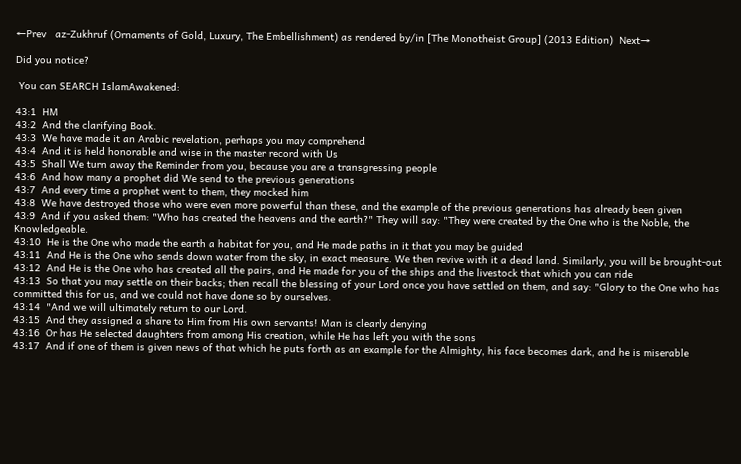←Prev   az-Zukhruf (Ornaments of Gold, Luxury, The Embellishment) as rendered by/in [The Monotheist Group] (2013 Edition)  Next→

Did you notice?

 You can SEARCH IslamAwakened:

43:1  HM
43:2  And the clarifying Book.
43:3  We have made it an Arabic revelation, perhaps you may comprehend
43:4  And it is held honorable and wise in the master record with Us
43:5  Shall We turn away the Reminder from you, because you are a transgressing people
43:6  And how many a prophet did We send to the previous generations
43:7  And every time a prophet went to them, they mocked him
43:8  We have destroyed those who were even more powerful than these, and the example of the previous generations has already been given
43:9  And if you asked them: "Who has created the heavens and the earth?" They will say: "They were created by the One who is the Noble, the Knowledgeable.
43:10  He is the One who made the earth a habitat for you, and He made paths in it that you may be guided
43:11  And He is the One who sends down water from the sky, in exact measure. We then revive with it a dead land. Similarly, you will be brought-out
43:12  And He is the One who has created all the pairs, and He made for you of the ships and the livestock that which you can ride
43:13  So that you may settle on their backs; then recall the blessing of your Lord once you have settled on them, and say: "Glory to the One who has committed this for us, and we could not have done so by ourselves.
43:14  "And we will ultimately return to our Lord.
43:15  And they assigned a share to Him from His own servants! Man is clearly denying
43:16  Or has He selected daughters from among His creation, while He has left you with the sons
43:17  And if one of them is given news of that which he puts forth as an example for the Almighty, his face becomes dark, and he is miserable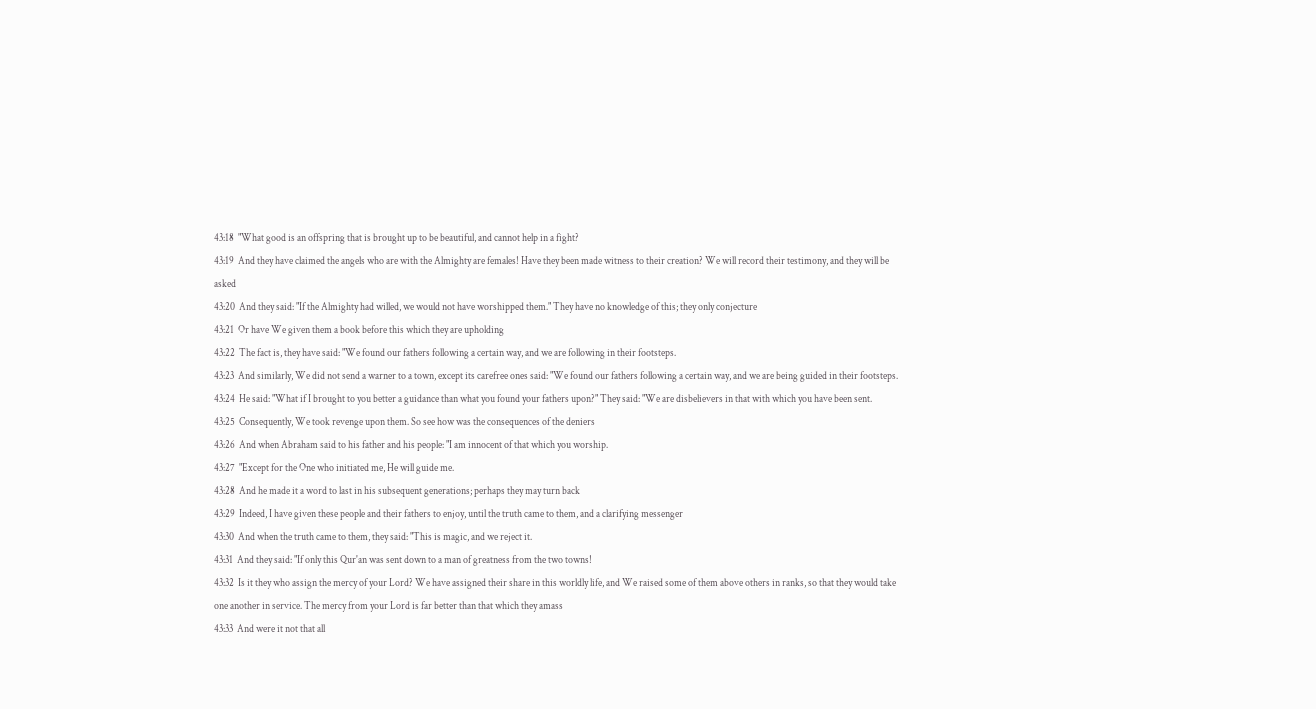43:18  "What good is an offspring that is brought up to be beautiful, and cannot help in a fight?
43:19  And they have claimed the angels who are with the Almighty are females! Have they been made witness to their creation? We will record their testimony, and they will be asked
43:20  And they said: "If the Almighty had willed, we would not have worshipped them." They have no knowledge of this; they only conjecture
43:21  Or have We given them a book before this which they are upholding
43:22  The fact is, they have said: "We found our fathers following a certain way, and we are following in their footsteps.
43:23  And similarly, We did not send a warner to a town, except its carefree ones said: "We found our fathers following a certain way, and we are being guided in their footsteps.
43:24  He said: "What if I brought to you better a guidance than what you found your fathers upon?" They said: "We are disbelievers in that with which you have been sent.
43:25  Consequently, We took revenge upon them. So see how was the consequences of the deniers
43:26  And when Abraham said to his father and his people: "I am innocent of that which you worship.
43:27  "Except for the One who initiated me, He will guide me.
43:28  And he made it a word to last in his subsequent generations; perhaps they may turn back
43:29  Indeed, I have given these people and their fathers to enjoy, until the truth came to them, and a clarifying messenger
43:30  And when the truth came to them, they said: "This is magic, and we reject it.
43:31  And they said: "If only this Qur'an was sent down to a man of greatness from the two towns!
43:32  Is it they who assign the mercy of your Lord? We have assigned their share in this worldly life, and We raised some of them above others in ranks, so that they would take one another in service. The mercy from your Lord is far better than that which they amass
43:33  And were it not that all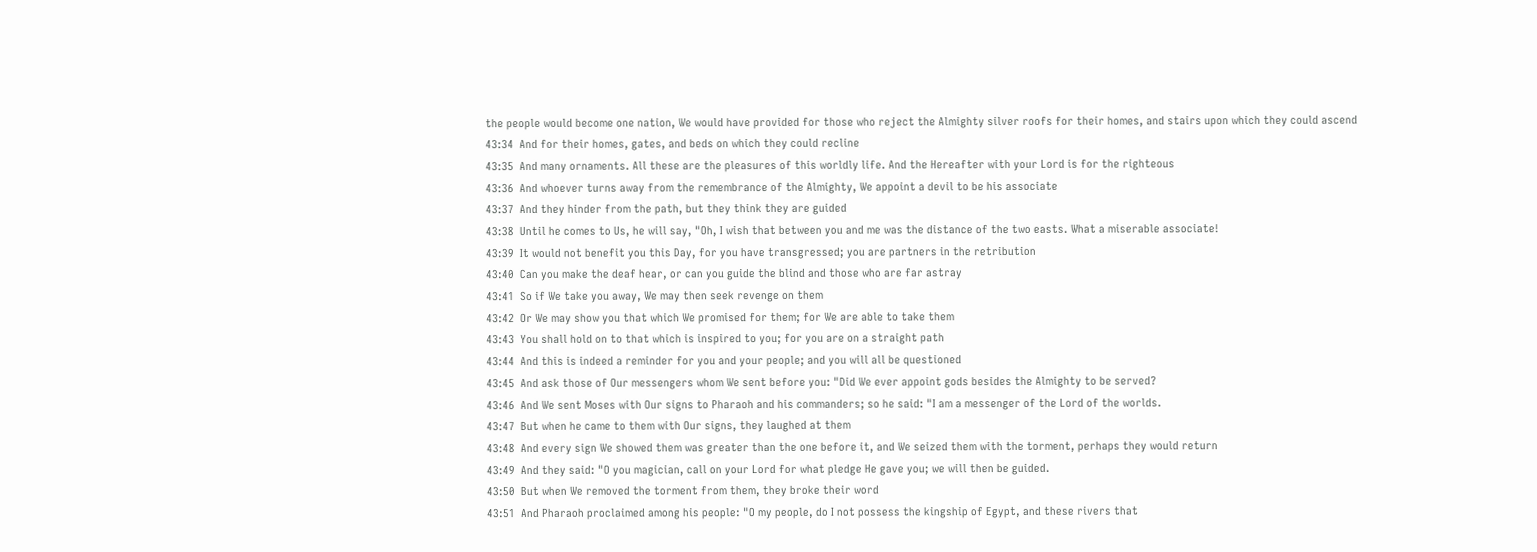the people would become one nation, We would have provided for those who reject the Almighty silver roofs for their homes, and stairs upon which they could ascend
43:34  And for their homes, gates, and beds on which they could recline
43:35  And many ornaments. All these are the pleasures of this worldly life. And the Hereafter with your Lord is for the righteous
43:36  And whoever turns away from the remembrance of the Almighty, We appoint a devil to be his associate
43:37  And they hinder from the path, but they think they are guided
43:38  Until he comes to Us, he will say, "Oh, I wish that between you and me was the distance of the two easts. What a miserable associate!
43:39  It would not benefit you this Day, for you have transgressed; you are partners in the retribution
43:40  Can you make the deaf hear, or can you guide the blind and those who are far astray
43:41  So if We take you away, We may then seek revenge on them
43:42  Or We may show you that which We promised for them; for We are able to take them
43:43  You shall hold on to that which is inspired to you; for you are on a straight path
43:44  And this is indeed a reminder for you and your people; and you will all be questioned
43:45  And ask those of Our messengers whom We sent before you: "Did We ever appoint gods besides the Almighty to be served?
43:46  And We sent Moses with Our signs to Pharaoh and his commanders; so he said: "I am a messenger of the Lord of the worlds.
43:47  But when he came to them with Our signs, they laughed at them
43:48  And every sign We showed them was greater than the one before it, and We seized them with the torment, perhaps they would return
43:49  And they said: "O you magician, call on your Lord for what pledge He gave you; we will then be guided.
43:50  But when We removed the torment from them, they broke their word
43:51  And Pharaoh proclaimed among his people: "O my people, do I not possess the kingship of Egypt, and these rivers that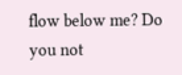flow below me? Do you not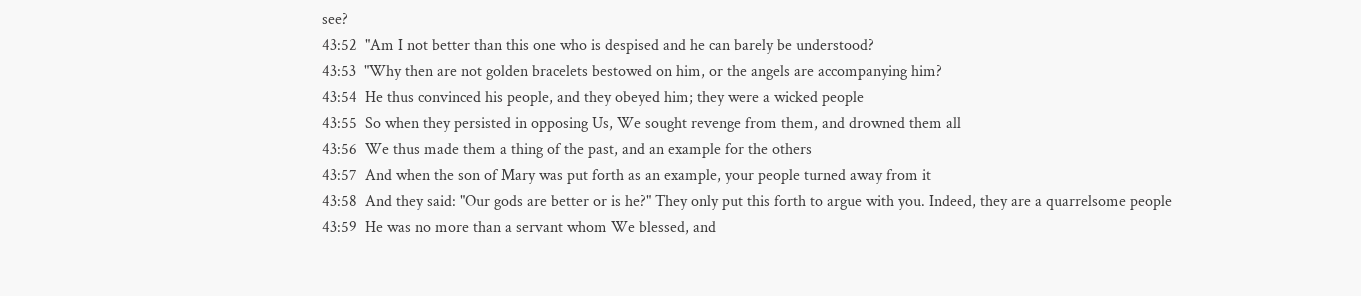see?
43:52  "Am I not better than this one who is despised and he can barely be understood?
43:53  "Why then are not golden bracelets bestowed on him, or the angels are accompanying him?
43:54  He thus convinced his people, and they obeyed him; they were a wicked people
43:55  So when they persisted in opposing Us, We sought revenge from them, and drowned them all
43:56  We thus made them a thing of the past, and an example for the others
43:57  And when the son of Mary was put forth as an example, your people turned away from it
43:58  And they said: "Our gods are better or is he?" They only put this forth to argue with you. Indeed, they are a quarrelsome people
43:59  He was no more than a servant whom We blessed, and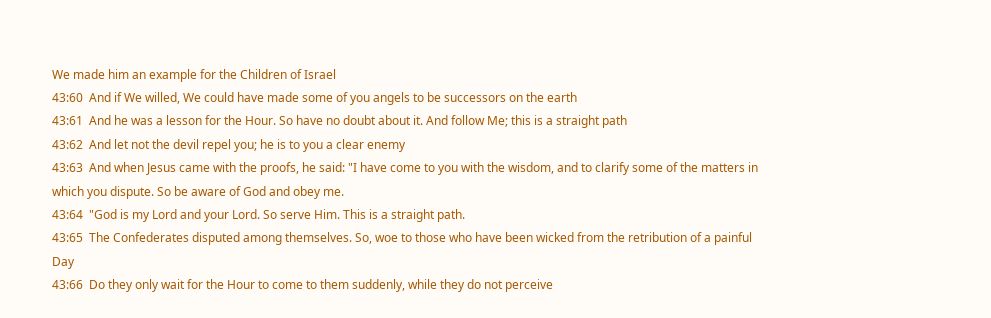We made him an example for the Children of Israel
43:60  And if We willed, We could have made some of you angels to be successors on the earth
43:61  And he was a lesson for the Hour. So have no doubt about it. And follow Me; this is a straight path
43:62  And let not the devil repel you; he is to you a clear enemy
43:63  And when Jesus came with the proofs, he said: "I have come to you with the wisdom, and to clarify some of the matters in which you dispute. So be aware of God and obey me.
43:64  "God is my Lord and your Lord. So serve Him. This is a straight path.
43:65  The Confederates disputed among themselves. So, woe to those who have been wicked from the retribution of a painful Day
43:66  Do they only wait for the Hour to come to them suddenly, while they do not perceive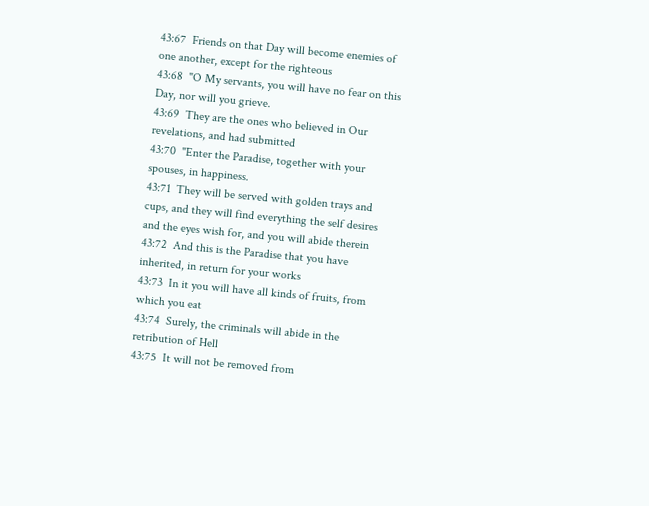43:67  Friends on that Day will become enemies of one another, except for the righteous
43:68  "O My servants, you will have no fear on this Day, nor will you grieve.
43:69  They are the ones who believed in Our revelations, and had submitted
43:70  "Enter the Paradise, together with your spouses, in happiness.
43:71  They will be served with golden trays and cups, and they will find everything the self desires and the eyes wish for, and you will abide therein
43:72  And this is the Paradise that you have inherited, in return for your works
43:73  In it you will have all kinds of fruits, from which you eat
43:74  Surely, the criminals will abide in the retribution of Hell
43:75  It will not be removed from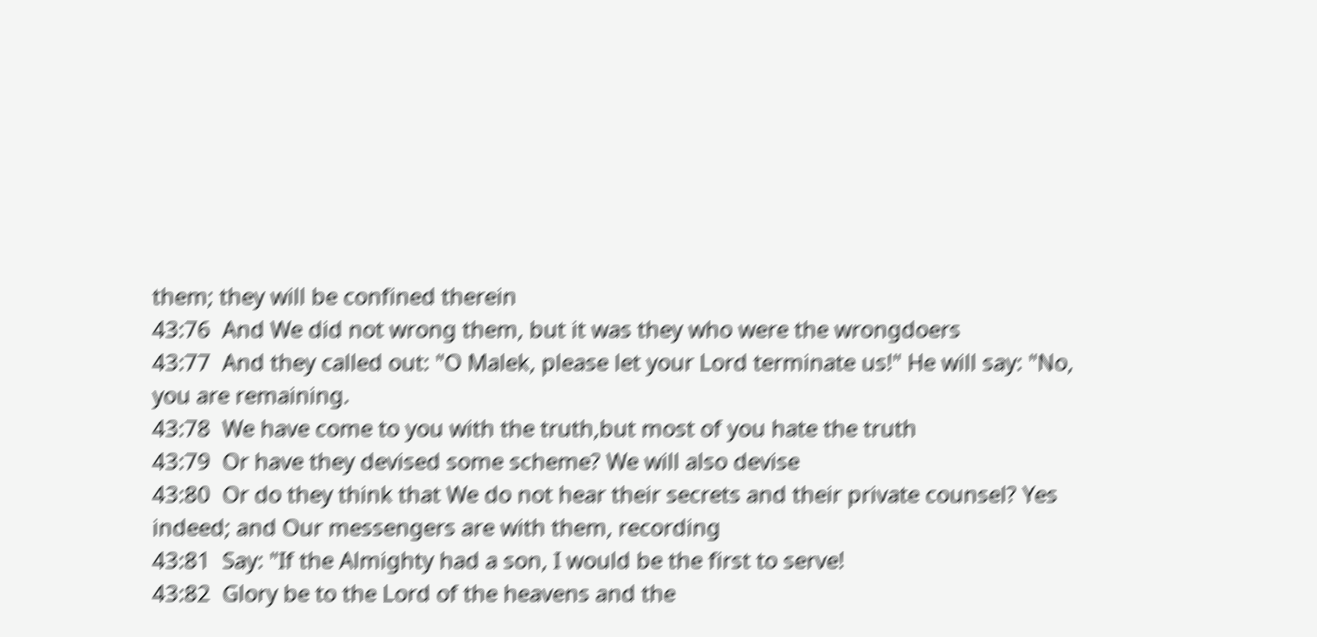them; they will be confined therein
43:76  And We did not wrong them, but it was they who were the wrongdoers
43:77  And they called out: "O Malek, please let your Lord terminate us!" He will say: "No, you are remaining.
43:78  We have come to you with the truth,but most of you hate the truth
43:79  Or have they devised some scheme? We will also devise
43:80  Or do they think that We do not hear their secrets and their private counsel? Yes indeed; and Our messengers are with them, recording
43:81  Say: "If the Almighty had a son, I would be the first to serve!
43:82  Glory be to the Lord of the heavens and the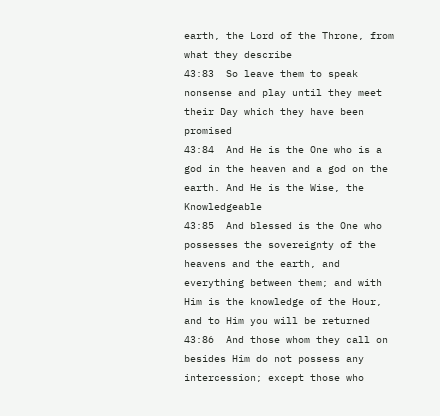earth, the Lord of the Throne, from what they describe
43:83  So leave them to speak nonsense and play until they meet their Day which they have been promised
43:84  And He is the One who is a god in the heaven and a god on the earth. And He is the Wise, the Knowledgeable
43:85  And blessed is the One who possesses the sovereignty of the heavens and the earth, and everything between them; and with Him is the knowledge of the Hour, and to Him you will be returned
43:86  And those whom they call on besides Him do not possess any intercession; except those who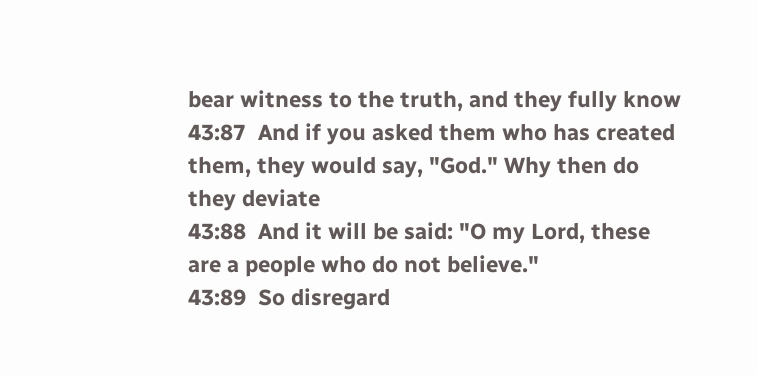bear witness to the truth, and they fully know
43:87  And if you asked them who has created them, they would say, "God." Why then do they deviate
43:88  And it will be said: "O my Lord, these are a people who do not believe."
43:89  So disregard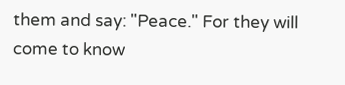them and say: "Peace." For they will come to know